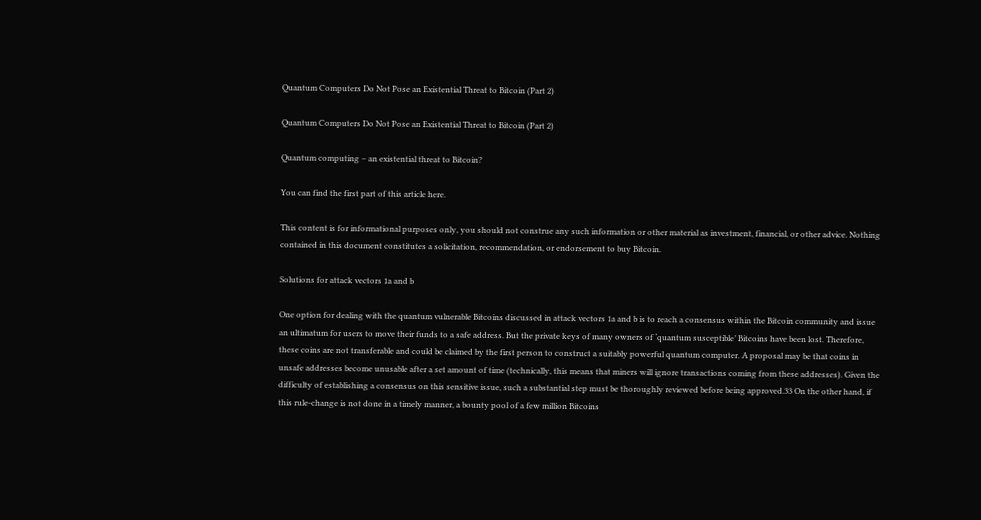Quantum Computers Do Not Pose an Existential Threat to Bitcoin (Part 2)

Quantum Computers Do Not Pose an Existential Threat to Bitcoin (Part 2)

Quantum computing – an existential threat to Bitcoin?

You can find the first part of this article here.

This content is for informational purposes only, you should not construe any such information or other material as investment, financial, or other advice. Nothing contained in this document constitutes a solicitation, recommendation, or endorsement to buy Bitcoin.

Solutions for attack vectors 1a and b

One option for dealing with the quantum vulnerable Bitcoins discussed in attack vectors 1a and b is to reach a consensus within the Bitcoin community and issue an ultimatum for users to move their funds to a safe address. But the private keys of many owners of ‘quantum susceptible’ Bitcoins have been lost. Therefore, these coins are not transferable and could be claimed by the first person to construct a suitably powerful quantum computer. A proposal may be that coins in unsafe addresses become unusable after a set amount of time (technically, this means that miners will ignore transactions coming from these addresses). Given the difficulty of establishing a consensus on this sensitive issue, such a substantial step must be thoroughly reviewed before being approved.33 On the other hand, if this rule-change is not done in a timely manner, a bounty pool of a few million Bitcoins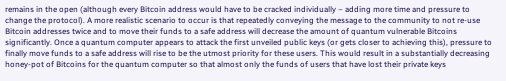remains in the open (although every Bitcoin address would have to be cracked individually – adding more time and pressure to change the protocol). A more realistic scenario to occur is that repeatedly conveying the message to the community to not re-use Bitcoin addresses twice and to move their funds to a safe address will decrease the amount of quantum vulnerable Bitcoins significantly. Once a quantum computer appears to attack the first unveiled public keys (or gets closer to achieving this), pressure to finally move funds to a safe address will rise to be the utmost priority for these users. This would result in a substantially decreasing honey-pot of Bitcoins for the quantum computer so that almost only the funds of users that have lost their private keys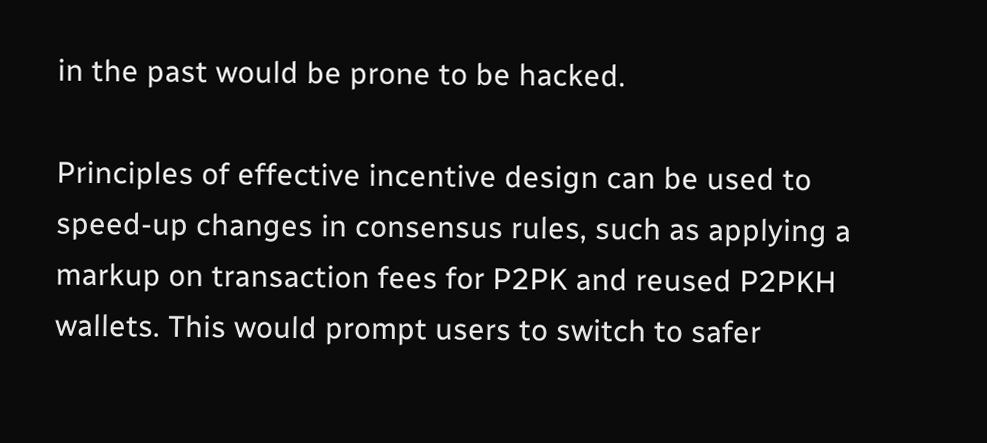in the past would be prone to be hacked.

Principles of effective incentive design can be used to speed-up changes in consensus rules, such as applying a markup on transaction fees for P2PK and reused P2PKH wallets. This would prompt users to switch to safer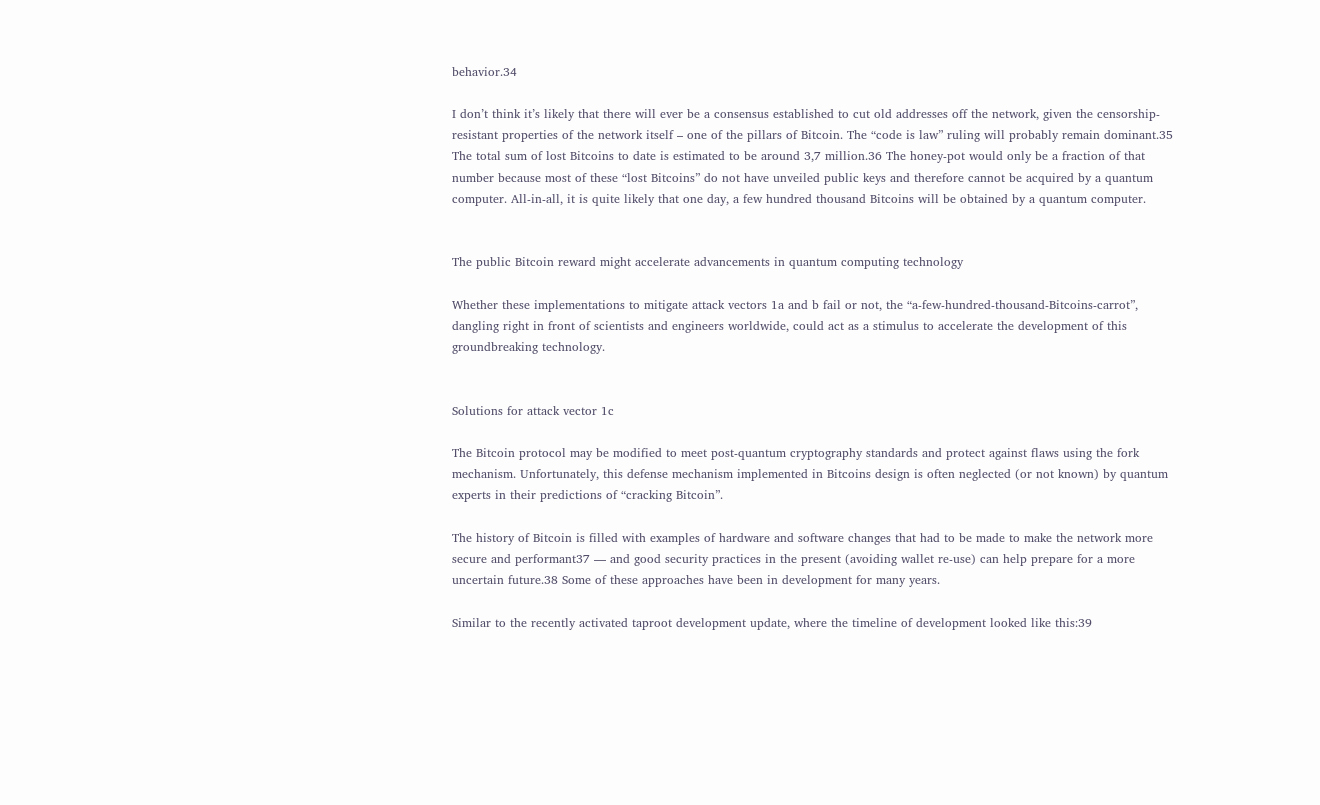behavior.34

I don’t think it’s likely that there will ever be a consensus established to cut old addresses off the network, given the censorship-resistant properties of the network itself – one of the pillars of Bitcoin. The “code is law” ruling will probably remain dominant.35 The total sum of lost Bitcoins to date is estimated to be around 3,7 million.36 The honey-pot would only be a fraction of that number because most of these “lost Bitcoins” do not have unveiled public keys and therefore cannot be acquired by a quantum computer. All-in-all, it is quite likely that one day, a few hundred thousand Bitcoins will be obtained by a quantum computer.


The public Bitcoin reward might accelerate advancements in quantum computing technology

Whether these implementations to mitigate attack vectors 1a and b fail or not, the “a-few-hundred-thousand-Bitcoins-carrot”, dangling right in front of scientists and engineers worldwide, could act as a stimulus to accelerate the development of this groundbreaking technology.


Solutions for attack vector 1c

The Bitcoin protocol may be modified to meet post-quantum cryptography standards and protect against flaws using the fork mechanism. Unfortunately, this defense mechanism implemented in Bitcoins design is often neglected (or not known) by quantum experts in their predictions of “cracking Bitcoin”.

The history of Bitcoin is filled with examples of hardware and software changes that had to be made to make the network more secure and performant37 — and good security practices in the present (avoiding wallet re-use) can help prepare for a more uncertain future.38 Some of these approaches have been in development for many years.

Similar to the recently activated taproot development update, where the timeline of development looked like this:39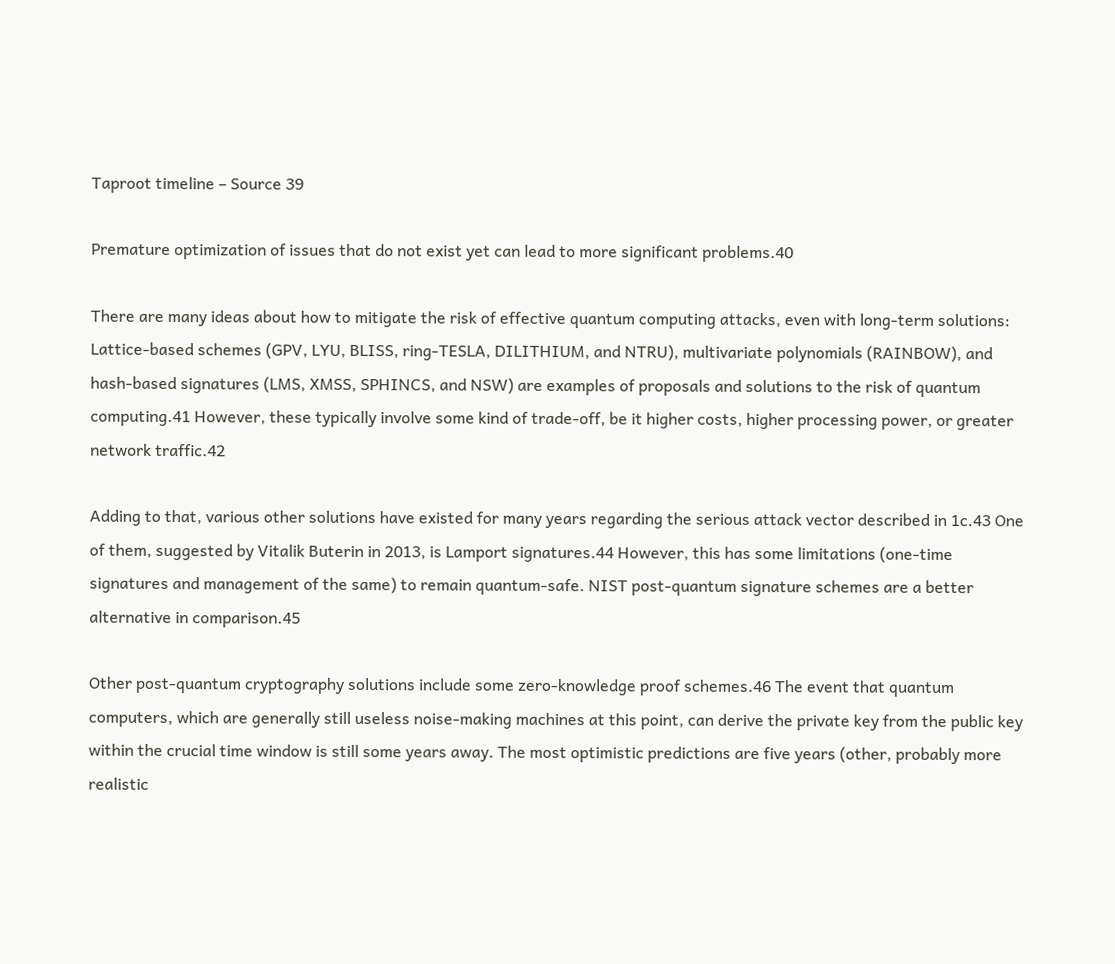Taproot timeline – Source 39

Premature optimization of issues that do not exist yet can lead to more significant problems.40

There are many ideas about how to mitigate the risk of effective quantum computing attacks, even with long-term solutions: Lattice-based schemes (GPV, LYU, BLISS, ring-TESLA, DILITHIUM, and NTRU), multivariate polynomials (RAINBOW), and hash-based signatures (LMS, XMSS, SPHINCS, and NSW) are examples of proposals and solutions to the risk of quantum computing.41 However, these typically involve some kind of trade-off, be it higher costs, higher processing power, or greater network traffic.42

Adding to that, various other solutions have existed for many years regarding the serious attack vector described in 1c.43 One of them, suggested by Vitalik Buterin in 2013, is Lamport signatures.44 However, this has some limitations (one-time signatures and management of the same) to remain quantum-safe. NIST post-quantum signature schemes are a better alternative in comparison.45

Other post-quantum cryptography solutions include some zero-knowledge proof schemes.46 The event that quantum computers, which are generally still useless noise-making machines at this point, can derive the private key from the public key within the crucial time window is still some years away. The most optimistic predictions are five years (other, probably more realistic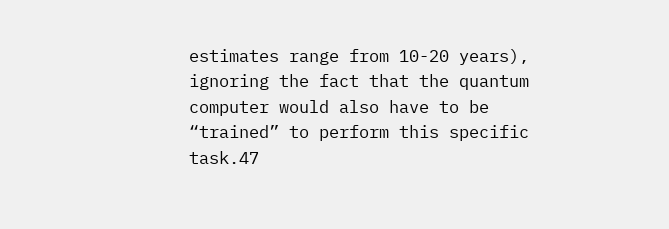estimates range from 10-20 years), ignoring the fact that the quantum computer would also have to be “trained” to perform this specific task.47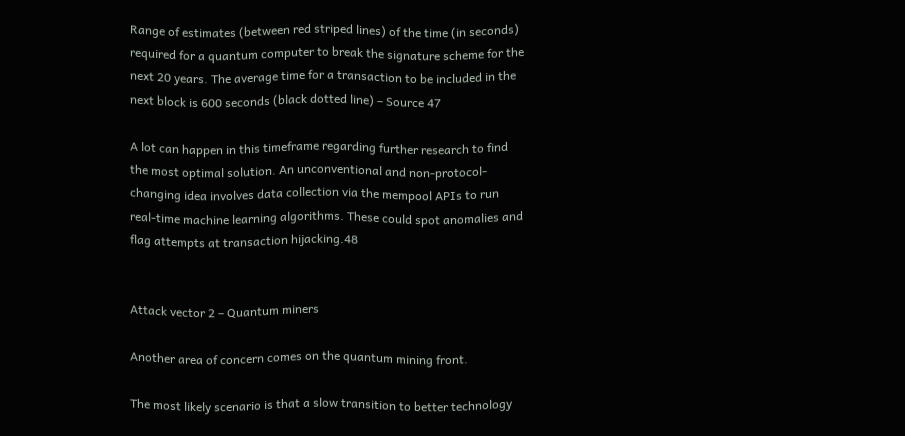Range of estimates (between red striped lines) of the time (in seconds) required for a quantum computer to break the signature scheme for the next 20 years. The average time for a transaction to be included in the next block is 600 seconds (black dotted line) – Source 47

A lot can happen in this timeframe regarding further research to find the most optimal solution. An unconventional and non-protocol-changing idea involves data collection via the mempool APIs to run real-time machine learning algorithms. These could spot anomalies and flag attempts at transaction hijacking.48


Attack vector 2 – Quantum miners

Another area of concern comes on the quantum mining front.

The most likely scenario is that a slow transition to better technology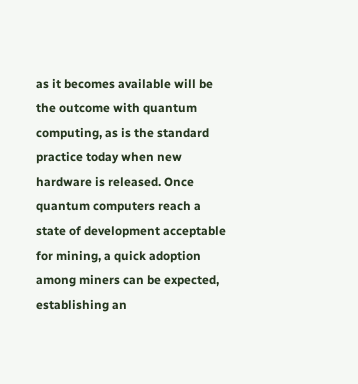as it becomes available will be the outcome with quantum computing, as is the standard practice today when new hardware is released. Once quantum computers reach a state of development acceptable for mining, a quick adoption among miners can be expected, establishing an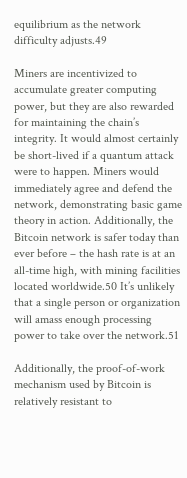equilibrium as the network difficulty adjusts.49

Miners are incentivized to accumulate greater computing power, but they are also rewarded for maintaining the chain’s integrity. It would almost certainly be short-lived if a quantum attack were to happen. Miners would immediately agree and defend the network, demonstrating basic game theory in action. Additionally, the Bitcoin network is safer today than ever before – the hash rate is at an all-time high, with mining facilities located worldwide.50 It’s unlikely that a single person or organization will amass enough processing power to take over the network.51

Additionally, the proof-of-work mechanism used by Bitcoin is relatively resistant to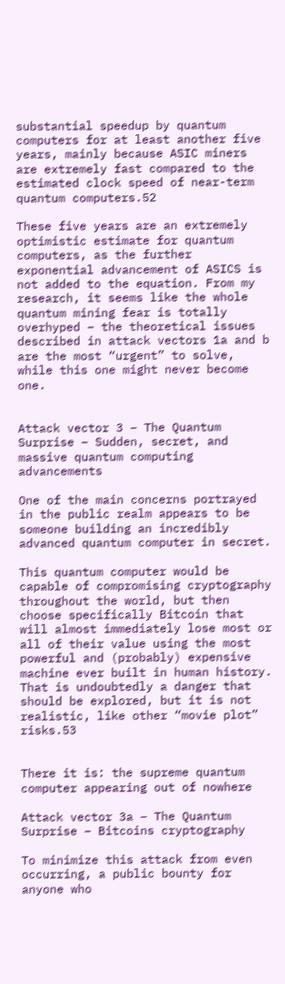substantial speedup by quantum computers for at least another five years, mainly because ASIC miners are extremely fast compared to the estimated clock speed of near-term quantum computers.52

These five years are an extremely optimistic estimate for quantum computers, as the further exponential advancement of ASICS is not added to the equation. From my research, it seems like the whole quantum mining fear is totally overhyped – the theoretical issues described in attack vectors 1a and b are the most “urgent” to solve, while this one might never become one.


Attack vector 3 – The Quantum Surprise – Sudden, secret, and massive quantum computing advancements

One of the main concerns portrayed in the public realm appears to be someone building an incredibly advanced quantum computer in secret.

This quantum computer would be capable of compromising cryptography throughout the world, but then choose specifically Bitcoin that will almost immediately lose most or all of their value using the most powerful and (probably) expensive machine ever built in human history. That is undoubtedly a danger that should be explored, but it is not realistic, like other “movie plot” risks.53


There it is: the supreme quantum computer appearing out of nowhere

Attack vector 3a – The Quantum Surprise – Bitcoins cryptography

To minimize this attack from even occurring, a public bounty for anyone who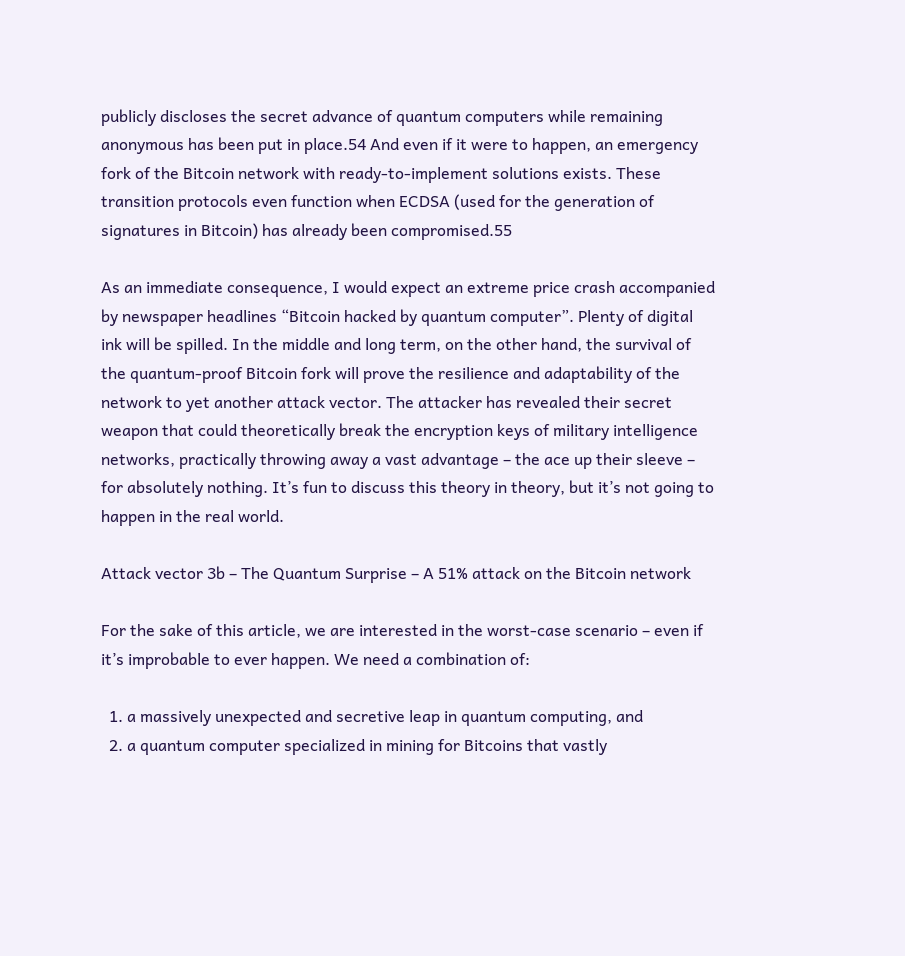publicly discloses the secret advance of quantum computers while remaining anonymous has been put in place.54 And even if it were to happen, an emergency fork of the Bitcoin network with ready-to-implement solutions exists. These transition protocols even function when ECDSA (used for the generation of signatures in Bitcoin) has already been compromised.55

As an immediate consequence, I would expect an extreme price crash accompanied by newspaper headlines “Bitcoin hacked by quantum computer”. Plenty of digital ink will be spilled. In the middle and long term, on the other hand, the survival of the quantum-proof Bitcoin fork will prove the resilience and adaptability of the network to yet another attack vector. The attacker has revealed their secret weapon that could theoretically break the encryption keys of military intelligence networks, practically throwing away a vast advantage – the ace up their sleeve – for absolutely nothing. It’s fun to discuss this theory in theory, but it’s not going to happen in the real world.

Attack vector 3b – The Quantum Surprise – A 51% attack on the Bitcoin network

For the sake of this article, we are interested in the worst-case scenario – even if it’s improbable to ever happen. We need a combination of:

  1. a massively unexpected and secretive leap in quantum computing, and
  2. a quantum computer specialized in mining for Bitcoins that vastly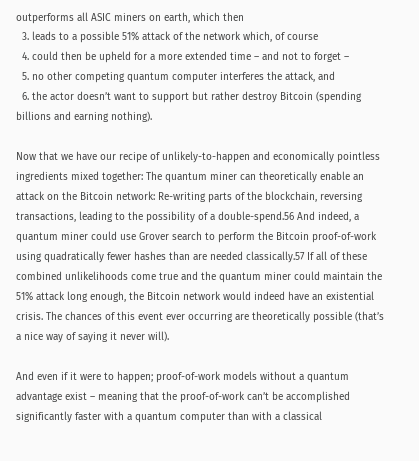outperforms all ASIC miners on earth, which then
  3. leads to a possible 51% attack of the network which, of course
  4. could then be upheld for a more extended time – and not to forget –
  5. no other competing quantum computer interferes the attack, and
  6. the actor doesn’t want to support but rather destroy Bitcoin (spending billions and earning nothing).

Now that we have our recipe of unlikely-to-happen and economically pointless ingredients mixed together: The quantum miner can theoretically enable an attack on the Bitcoin network: Re-writing parts of the blockchain, reversing transactions, leading to the possibility of a double-spend.56 And indeed, a quantum miner could use Grover search to perform the Bitcoin proof-of-work using quadratically fewer hashes than are needed classically.57 If all of these combined unlikelihoods come true and the quantum miner could maintain the 51% attack long enough, the Bitcoin network would indeed have an existential crisis. The chances of this event ever occurring are theoretically possible (that’s a nice way of saying it never will).

And even if it were to happen; proof-of-work models without a quantum advantage exist – meaning that the proof-of-work can’t be accomplished significantly faster with a quantum computer than with a classical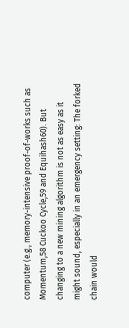computer (e.g., memory-intensive proof-of-works such as Momentum,58 Cuckoo Cycle,59 and Equihash60). But changing to a new mining algorithm is not as easy as it might sound, especially in an emergency setting: The forked chain would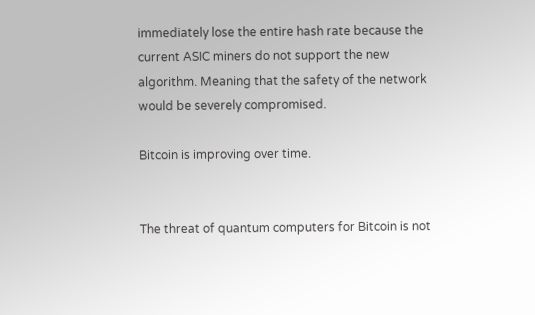immediately lose the entire hash rate because the current ASIC miners do not support the new algorithm. Meaning that the safety of the network would be severely compromised.

Bitcoin is improving over time.


The threat of quantum computers for Bitcoin is not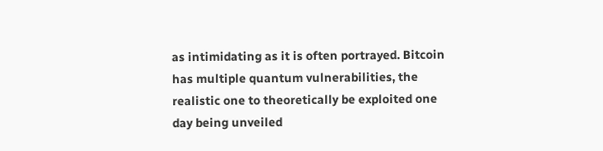as intimidating as it is often portrayed. Bitcoin has multiple quantum vulnerabilities, the realistic one to theoretically be exploited one day being unveiled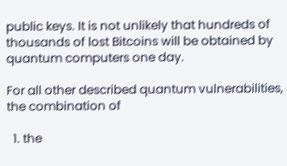public keys. It is not unlikely that hundreds of thousands of lost Bitcoins will be obtained by quantum computers one day.

For all other described quantum vulnerabilities, the combination of

  1. the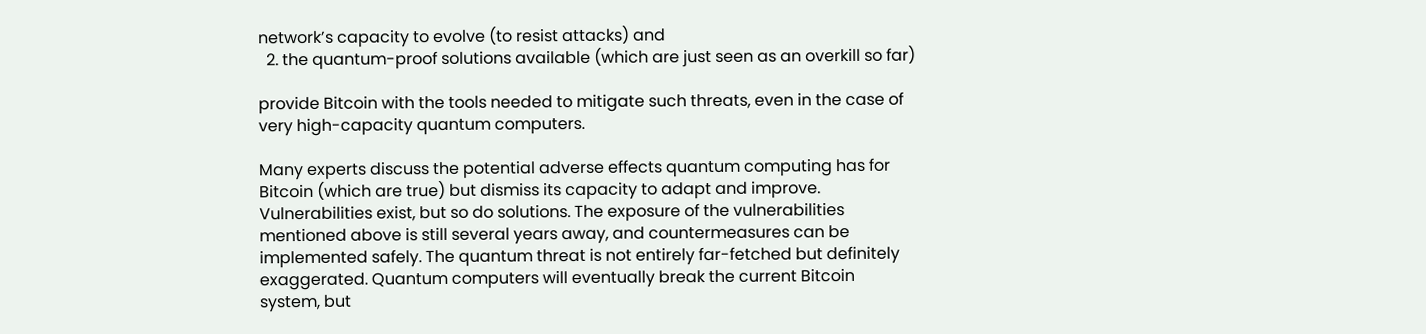network’s capacity to evolve (to resist attacks) and
  2. the quantum-proof solutions available (which are just seen as an overkill so far)

provide Bitcoin with the tools needed to mitigate such threats, even in the case of very high-capacity quantum computers.

Many experts discuss the potential adverse effects quantum computing has for Bitcoin (which are true) but dismiss its capacity to adapt and improve. Vulnerabilities exist, but so do solutions. The exposure of the vulnerabilities mentioned above is still several years away, and countermeasures can be implemented safely. The quantum threat is not entirely far-fetched but definitely exaggerated. Quantum computers will eventually break the current Bitcoin system, but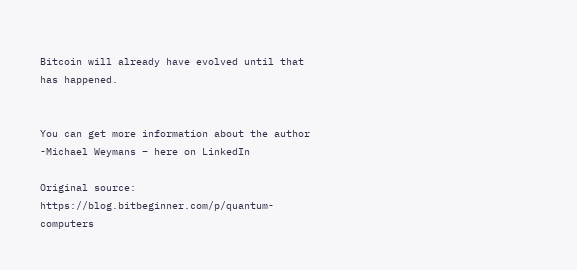Bitcoin will already have evolved until that has happened.


You can get more information about the author -Michael Weymans – here on LinkedIn

Original source: https://blog.bitbeginner.com/p/quantum-computers